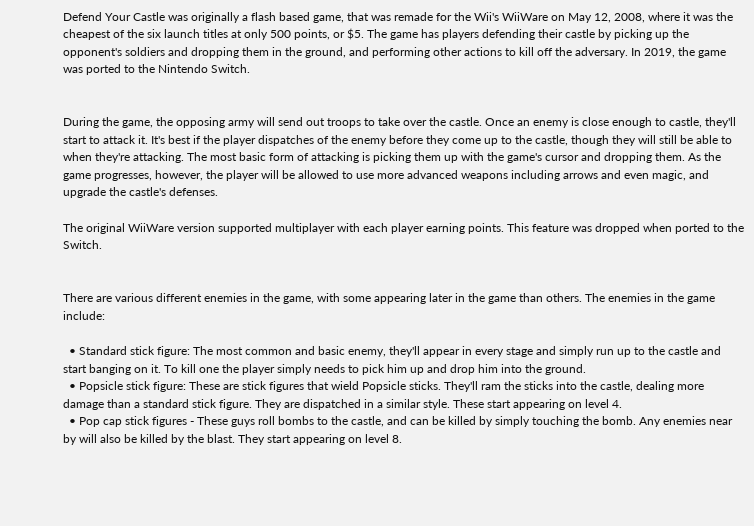Defend Your Castle was originally a flash based game, that was remade for the Wii's WiiWare on May 12, 2008, where it was the cheapest of the six launch titles at only 500 points, or $5. The game has players defending their castle by picking up the opponent's soldiers and dropping them in the ground, and performing other actions to kill off the adversary. In 2019, the game was ported to the Nintendo Switch.


During the game, the opposing army will send out troops to take over the castle. Once an enemy is close enough to castle, they'll start to attack it. It's best if the player dispatches of the enemy before they come up to the castle, though they will still be able to when they're attacking. The most basic form of attacking is picking them up with the game's cursor and dropping them. As the game progresses, however, the player will be allowed to use more advanced weapons including arrows and even magic, and upgrade the castle's defenses.

The original WiiWare version supported multiplayer with each player earning points. This feature was dropped when ported to the Switch.


There are various different enemies in the game, with some appearing later in the game than others. The enemies in the game include:

  • Standard stick figure: The most common and basic enemy, they'll appear in every stage and simply run up to the castle and start banging on it. To kill one the player simply needs to pick him up and drop him into the ground.
  • Popsicle stick figure: These are stick figures that wield Popsicle sticks. They'll ram the sticks into the castle, dealing more damage than a standard stick figure. They are dispatched in a similar style. These start appearing on level 4.
  • Pop cap stick figures - These guys roll bombs to the castle, and can be killed by simply touching the bomb. Any enemies near by will also be killed by the blast. They start appearing on level 8.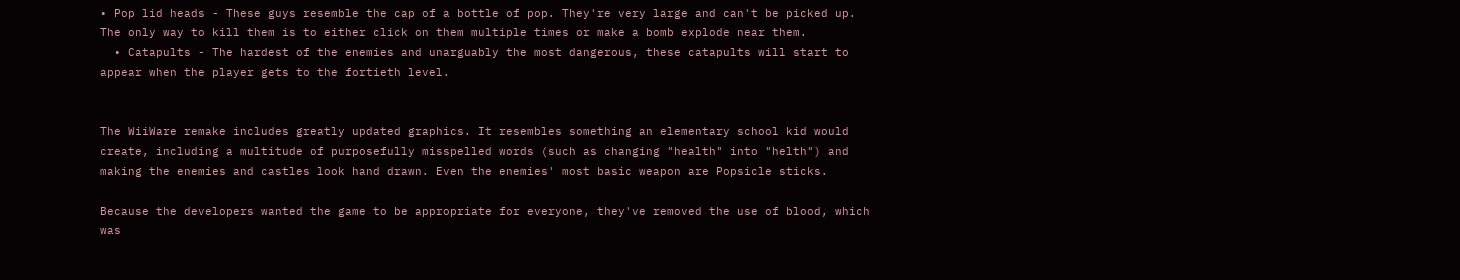• Pop lid heads - These guys resemble the cap of a bottle of pop. They're very large and can't be picked up. The only way to kill them is to either click on them multiple times or make a bomb explode near them.
  • Catapults - The hardest of the enemies and unarguably the most dangerous, these catapults will start to appear when the player gets to the fortieth level.


The WiiWare remake includes greatly updated graphics. It resembles something an elementary school kid would create, including a multitude of purposefully misspelled words (such as changing "health" into "helth") and making the enemies and castles look hand drawn. Even the enemies' most basic weapon are Popsicle sticks.

Because the developers wanted the game to be appropriate for everyone, they've removed the use of blood, which was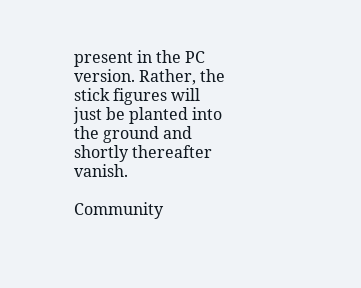present in the PC version. Rather, the stick figures will just be planted into the ground and shortly thereafter vanish.

Community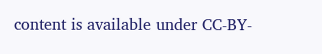content is available under CC-BY-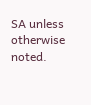SA unless otherwise noted.